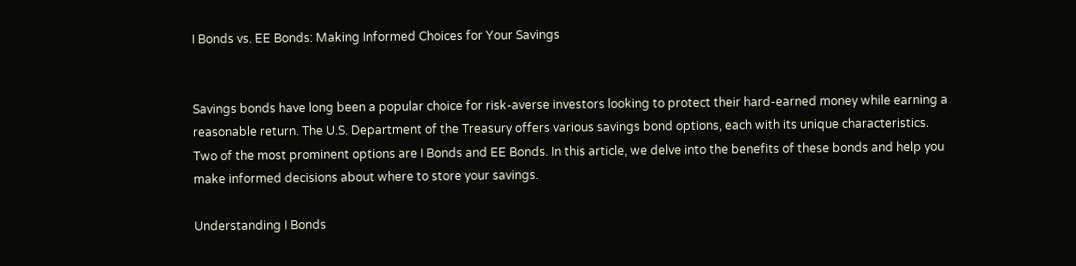I Bonds vs. EE Bonds: Making Informed Choices for Your Savings


Savings bonds have long been a popular choice for risk-averse investors looking to protect their hard-earned money while earning a reasonable return. The U.S. Department of the Treasury offers various savings bond options, each with its unique characteristics. Two of the most prominent options are I Bonds and EE Bonds. In this article, we delve into the benefits of these bonds and help you make informed decisions about where to store your savings.

Understanding I Bonds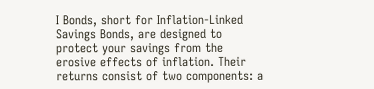I Bonds, short for Inflation-Linked Savings Bonds, are designed to protect your savings from the erosive effects of inflation. Their returns consist of two components: a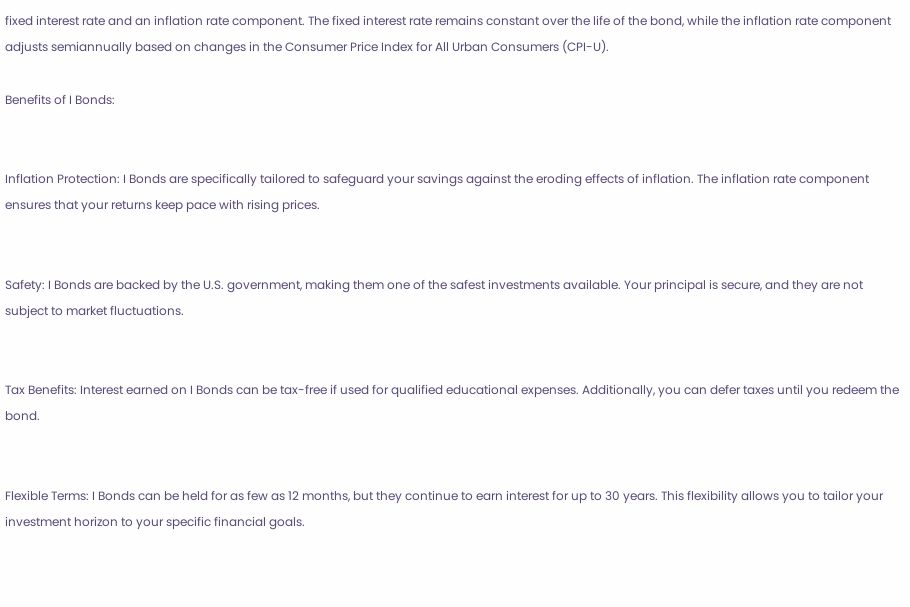fixed interest rate and an inflation rate component. The fixed interest rate remains constant over the life of the bond, while the inflation rate component adjusts semiannually based on changes in the Consumer Price Index for All Urban Consumers (CPI-U).

Benefits of I Bonds:


Inflation Protection: I Bonds are specifically tailored to safeguard your savings against the eroding effects of inflation. The inflation rate component ensures that your returns keep pace with rising prices.


Safety: I Bonds are backed by the U.S. government, making them one of the safest investments available. Your principal is secure, and they are not subject to market fluctuations.


Tax Benefits: Interest earned on I Bonds can be tax-free if used for qualified educational expenses. Additionally, you can defer taxes until you redeem the bond.


Flexible Terms: I Bonds can be held for as few as 12 months, but they continue to earn interest for up to 30 years. This flexibility allows you to tailor your investment horizon to your specific financial goals.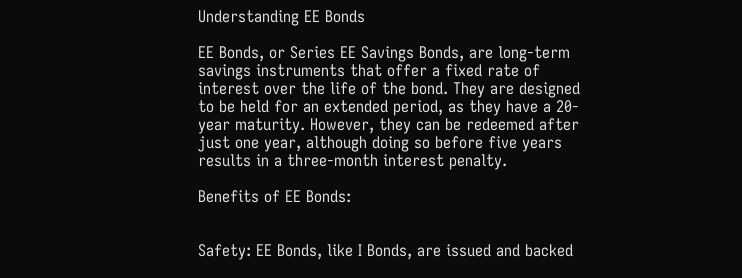Understanding EE Bonds

EE Bonds, or Series EE Savings Bonds, are long-term savings instruments that offer a fixed rate of interest over the life of the bond. They are designed to be held for an extended period, as they have a 20-year maturity. However, they can be redeemed after just one year, although doing so before five years results in a three-month interest penalty.

Benefits of EE Bonds:


Safety: EE Bonds, like I Bonds, are issued and backed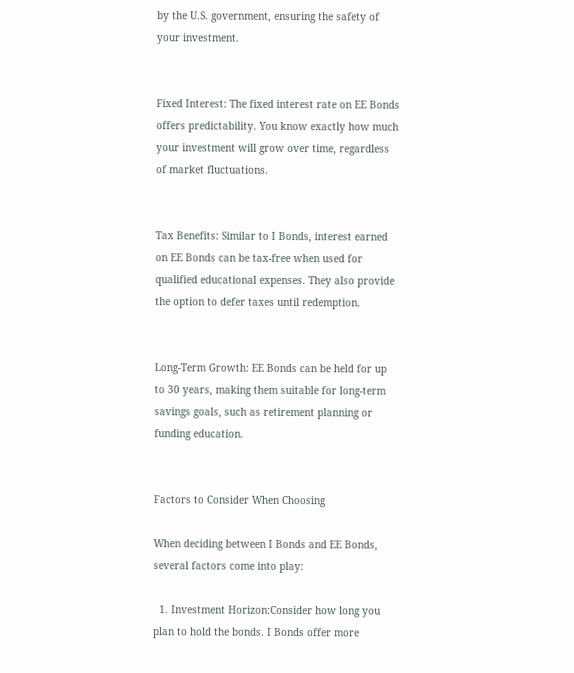by the U.S. government, ensuring the safety of your investment.


Fixed Interest: The fixed interest rate on EE Bonds offers predictability. You know exactly how much your investment will grow over time, regardless of market fluctuations.


Tax Benefits: Similar to I Bonds, interest earned on EE Bonds can be tax-free when used for qualified educational expenses. They also provide the option to defer taxes until redemption.


Long-Term Growth: EE Bonds can be held for up to 30 years, making them suitable for long-term savings goals, such as retirement planning or funding education.


Factors to Consider When Choosing

When deciding between I Bonds and EE Bonds, several factors come into play:

  1. Investment Horizon:Consider how long you plan to hold the bonds. I Bonds offer more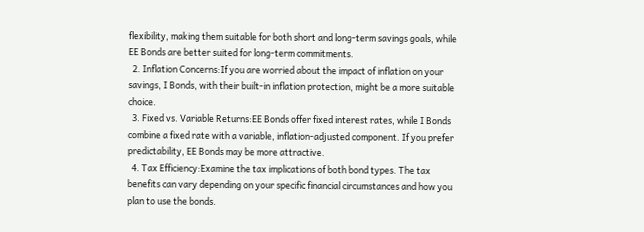flexibility, making them suitable for both short and long-term savings goals, while EE Bonds are better suited for long-term commitments.
  2. Inflation Concerns:If you are worried about the impact of inflation on your savings, I Bonds, with their built-in inflation protection, might be a more suitable choice.
  3. Fixed vs. Variable Returns:EE Bonds offer fixed interest rates, while I Bonds combine a fixed rate with a variable, inflation-adjusted component. If you prefer predictability, EE Bonds may be more attractive.
  4. Tax Efficiency:Examine the tax implications of both bond types. The tax benefits can vary depending on your specific financial circumstances and how you plan to use the bonds.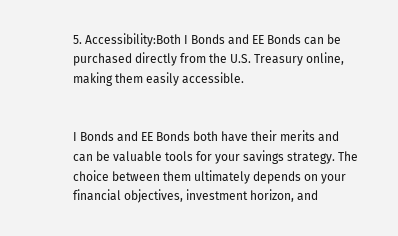5. Accessibility:Both I Bonds and EE Bonds can be purchased directly from the U.S. Treasury online, making them easily accessible.


I Bonds and EE Bonds both have their merits and can be valuable tools for your savings strategy. The choice between them ultimately depends on your financial objectives, investment horizon, and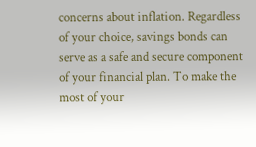concerns about inflation. Regardless of your choice, savings bonds can serve as a safe and secure component of your financial plan. To make the most of your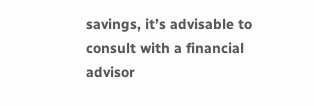savings, it’s advisable to consult with a financial advisor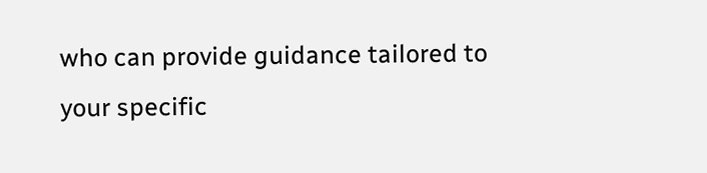who can provide guidance tailored to your specific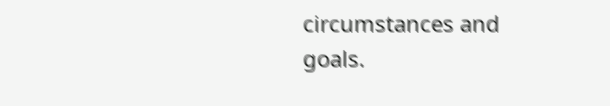circumstances and goals.